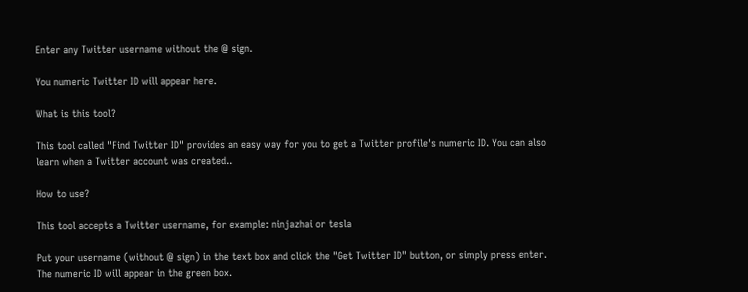Enter any Twitter username without the @ sign.

You numeric Twitter ID will appear here.

What is this tool?

This tool called "Find Twitter ID" provides an easy way for you to get a Twitter profile's numeric ID. You can also learn when a Twitter account was created..

How to use?

This tool accepts a Twitter username, for example: ninjazhai or tesla

Put your username (without @ sign) in the text box and click the "Get Twitter ID" button, or simply press enter. The numeric ID will appear in the green box.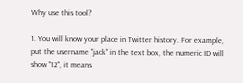Why use this tool?

1. You will know your place in Twitter history. For example, put the username "jack" in the text box, the numeric ID will show "12", it means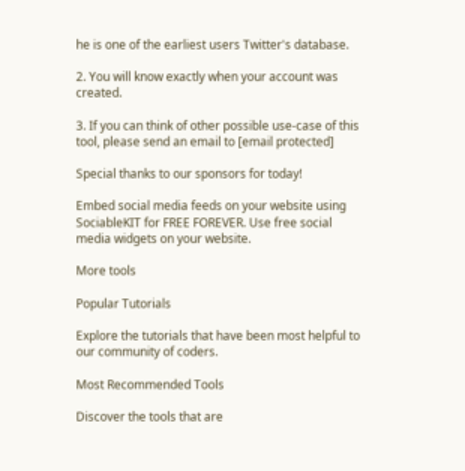he is one of the earliest users Twitter's database.

2. You will know exactly when your account was created.

3. If you can think of other possible use-case of this tool, please send an email to [email protected]

Special thanks to our sponsors for today!

Embed social media feeds on your website using SociableKIT for FREE FOREVER. Use free social media widgets on your website.

More tools

Popular Tutorials

Explore the tutorials that have been most helpful to our community of coders.

Most Recommended Tools

Discover the tools that are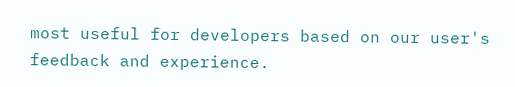most useful for developers based on our user's feedback and experience.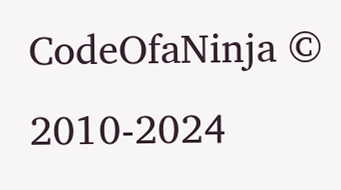CodeOfaNinja © 2010-2024